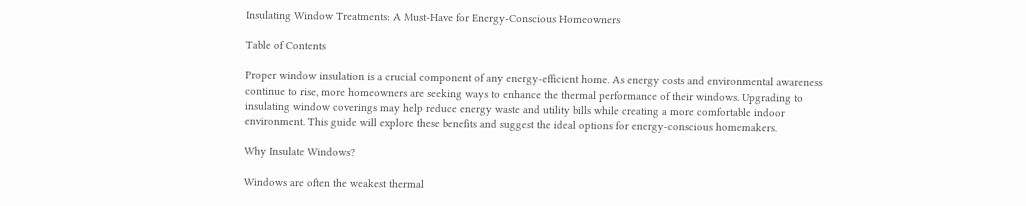Insulating Window Treatments: A Must-Have for Energy-Conscious Homeowners

Table of Contents

Proper window insulation is a crucial component of any energy-efficient home. As energy costs and environmental awareness continue to rise, more homeowners are seeking ways to enhance the thermal performance of their windows. Upgrading to insulating window coverings may help reduce energy waste and utility bills while creating a more comfortable indoor environment. This guide will explore these benefits and suggest the ideal options for energy-conscious homemakers.

Why Insulate Windows?

Windows are often the weakest thermal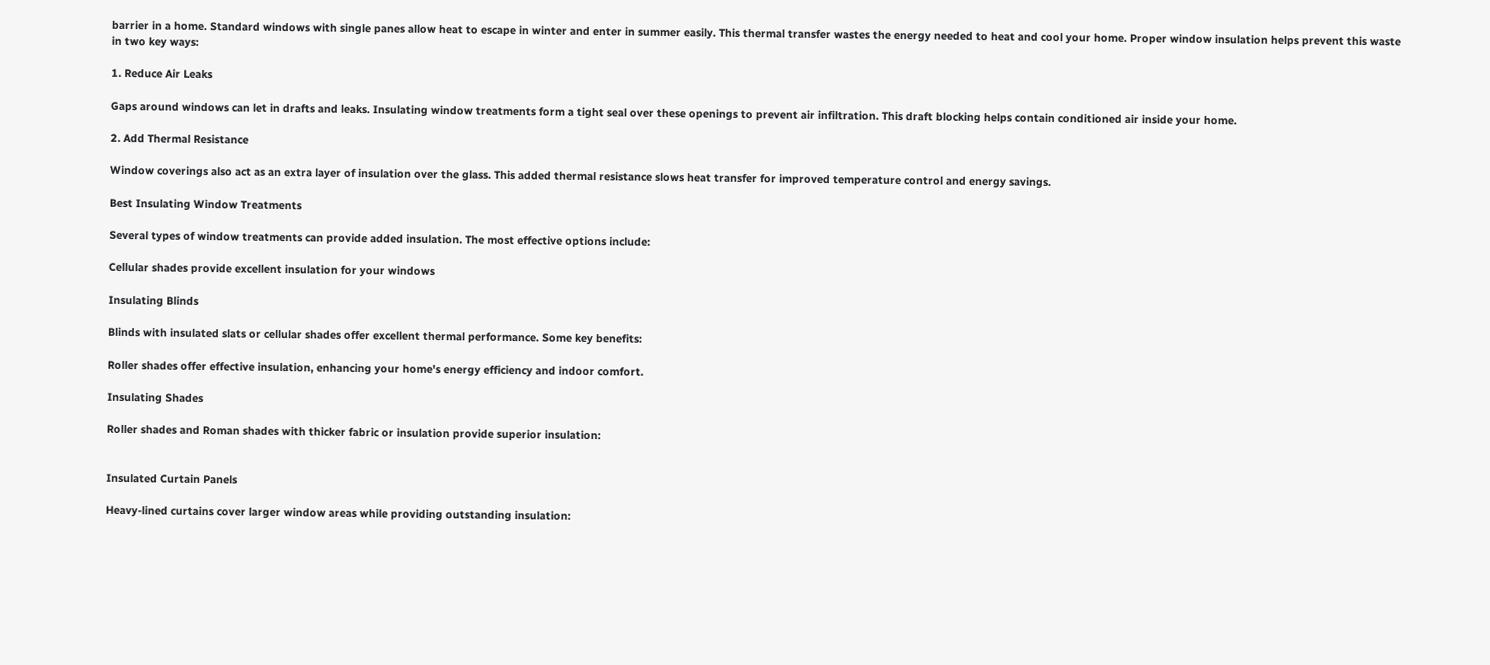barrier in a home. Standard windows with single panes allow heat to escape in winter and enter in summer easily. This thermal transfer wastes the energy needed to heat and cool your home. Proper window insulation helps prevent this waste in two key ways:

1. Reduce Air Leaks

Gaps around windows can let in drafts and leaks. Insulating window treatments form a tight seal over these openings to prevent air infiltration. This draft blocking helps contain conditioned air inside your home.

2. Add Thermal Resistance

Window coverings also act as an extra layer of insulation over the glass. This added thermal resistance slows heat transfer for improved temperature control and energy savings.

Best Insulating Window Treatments

Several types of window treatments can provide added insulation. The most effective options include:

Cellular shades provide excellent insulation for your windows

Insulating Blinds

Blinds with insulated slats or cellular shades offer excellent thermal performance. Some key benefits:

Roller shades offer effective insulation, enhancing your home's energy efficiency and indoor comfort.

Insulating Shades

Roller shades and Roman shades with thicker fabric or insulation provide superior insulation:


Insulated Curtain Panels

Heavy-lined curtains cover larger window areas while providing outstanding insulation: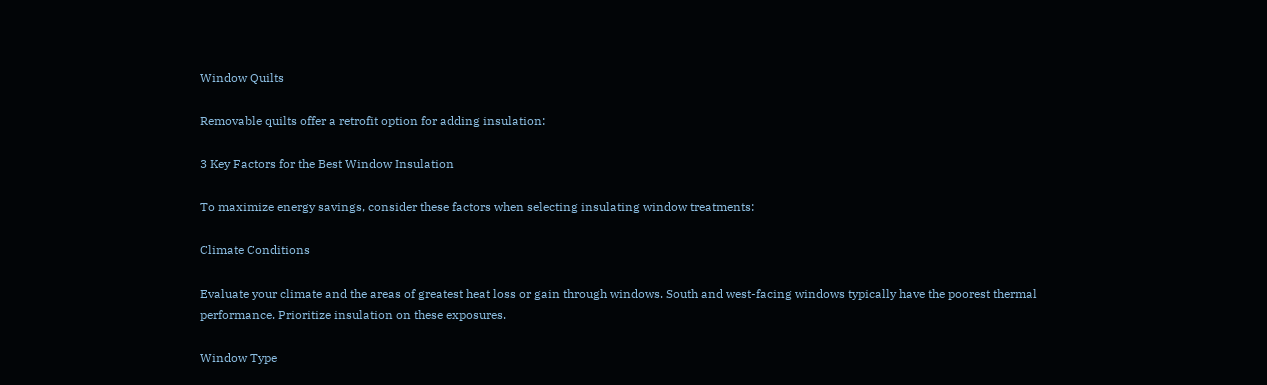Window Quilts

Removable quilts offer a retrofit option for adding insulation:

3 Key Factors for the Best Window Insulation

To maximize energy savings, consider these factors when selecting insulating window treatments:

Climate Conditions

Evaluate your climate and the areas of greatest heat loss or gain through windows. South and west-facing windows typically have the poorest thermal performance. Prioritize insulation on these exposures.

Window Type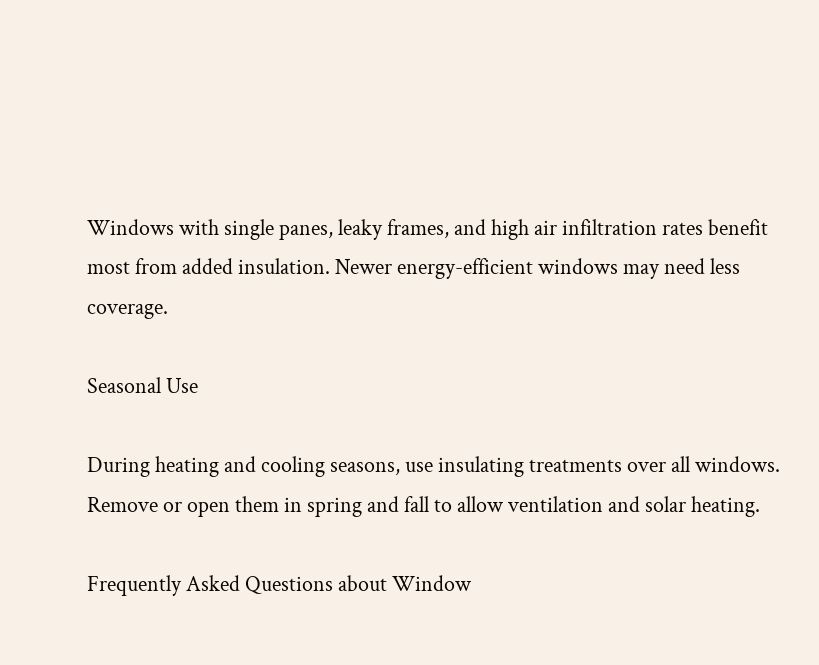Windows with single panes, leaky frames, and high air infiltration rates benefit most from added insulation. Newer energy-efficient windows may need less coverage.

Seasonal Use

During heating and cooling seasons, use insulating treatments over all windows. Remove or open them in spring and fall to allow ventilation and solar heating.

Frequently Asked Questions about Window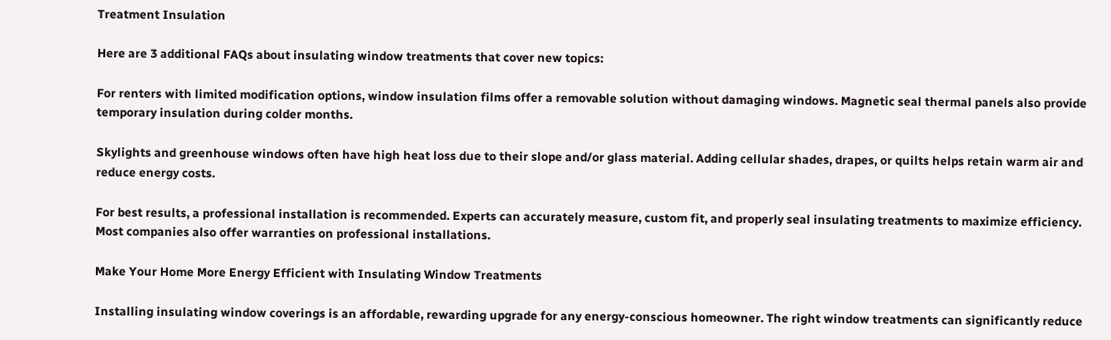Treatment Insulation

Here are 3 additional FAQs about insulating window treatments that cover new topics:

For renters with limited modification options, window insulation films offer a removable solution without damaging windows. Magnetic seal thermal panels also provide temporary insulation during colder months.

Skylights and greenhouse windows often have high heat loss due to their slope and/or glass material. Adding cellular shades, drapes, or quilts helps retain warm air and reduce energy costs.

For best results, a professional installation is recommended. Experts can accurately measure, custom fit, and properly seal insulating treatments to maximize efficiency. Most companies also offer warranties on professional installations.

Make Your Home More Energy Efficient with Insulating Window Treatments

Installing insulating window coverings is an affordable, rewarding upgrade for any energy-conscious homeowner. The right window treatments can significantly reduce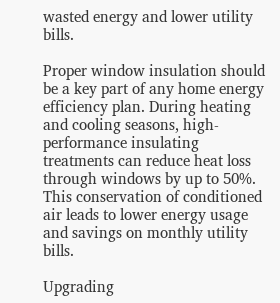wasted energy and lower utility bills.

Proper window insulation should be a key part of any home energy efficiency plan. During heating and cooling seasons, high-performance insulating treatments can reduce heat loss through windows by up to 50%. This conservation of conditioned air leads to lower energy usage and savings on monthly utility bills.

Upgrading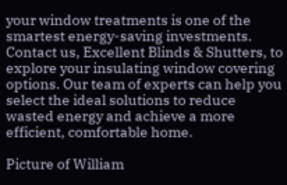your window treatments is one of the smartest energy-saving investments. Contact us, Excellent Blinds & Shutters, to explore your insulating window covering options. Our team of experts can help you select the ideal solutions to reduce wasted energy and achieve a more efficient, comfortable home.

Picture of William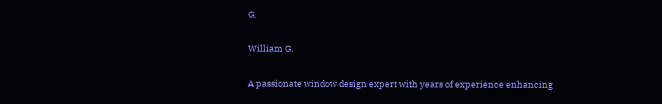G.

William G.

A passionate window design expert with years of experience enhancing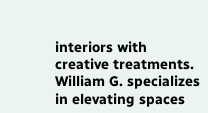interiors with creative treatments. William G. specializes in elevating spaces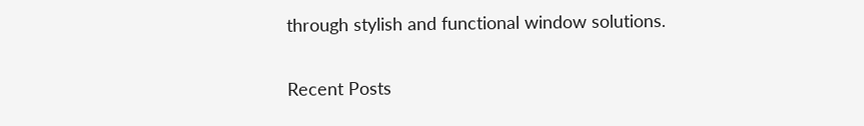through stylish and functional window solutions.

Recent Posts